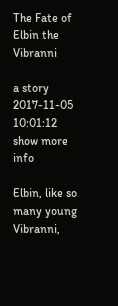The Fate of Elbin the Vibranni

a story
2017-11-05 10:01:12
show more info

Elbin, like so many young Vibranni,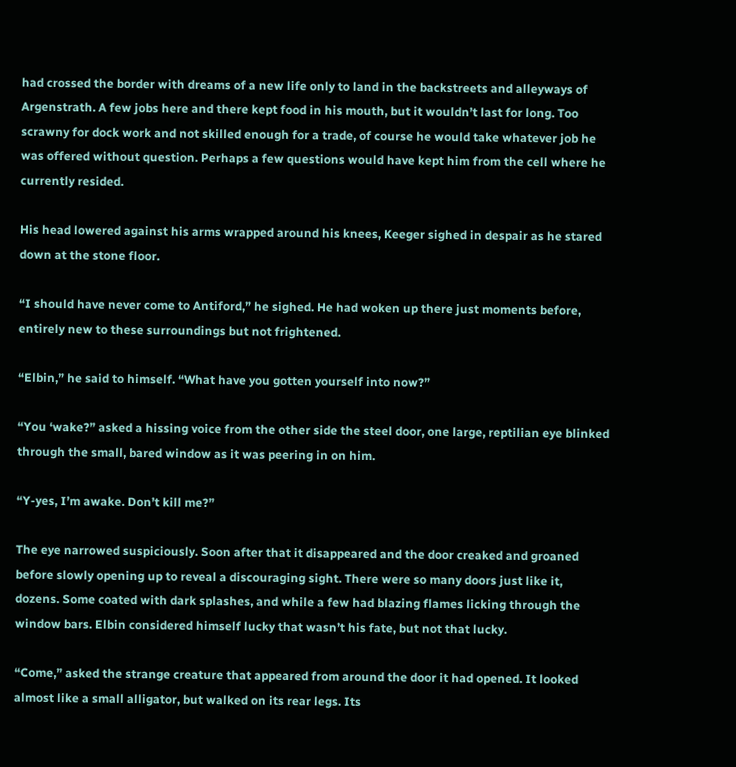had crossed the border with dreams of a new life only to land in the backstreets and alleyways of Argenstrath. A few jobs here and there kept food in his mouth, but it wouldn’t last for long. Too scrawny for dock work and not skilled enough for a trade, of course he would take whatever job he was offered without question. Perhaps a few questions would have kept him from the cell where he currently resided.

His head lowered against his arms wrapped around his knees, Keeger sighed in despair as he stared down at the stone floor.

“I should have never come to Antiford,” he sighed. He had woken up there just moments before, entirely new to these surroundings but not frightened.

“Elbin,” he said to himself. “What have you gotten yourself into now?”

“You ‘wake?” asked a hissing voice from the other side the steel door, one large, reptilian eye blinked through the small, bared window as it was peering in on him.

“Y-yes, I’m awake. Don’t kill me?”

The eye narrowed suspiciously. Soon after that it disappeared and the door creaked and groaned before slowly opening up to reveal a discouraging sight. There were so many doors just like it, dozens. Some coated with dark splashes, and while a few had blazing flames licking through the window bars. Elbin considered himself lucky that wasn’t his fate, but not that lucky.

“Come,” asked the strange creature that appeared from around the door it had opened. It looked almost like a small alligator, but walked on its rear legs. Its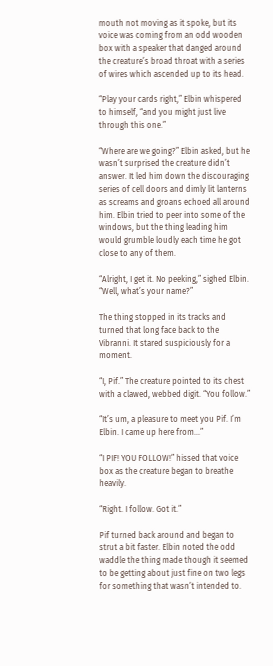mouth not moving as it spoke, but its voice was coming from an odd wooden box with a speaker that danged around the creature’s broad throat with a series of wires which ascended up to its head.

“Play your cards right,” Elbin whispered to himself, “and you might just live through this one.”

“Where are we going?” Elbin asked, but he wasn’t surprised the creature didn’t answer. It led him down the discouraging series of cell doors and dimly lit lanterns as screams and groans echoed all around him. Elbin tried to peer into some of the windows, but the thing leading him would grumble loudly each time he got close to any of them.

“Alright, I get it. No peeking,” sighed Elbin. “Well, what’s your name?”

The thing stopped in its tracks and turned that long face back to the Vibranni. It stared suspiciously for a moment.

“I, Pif.” The creature pointed to its chest with a clawed, webbed digit. “You follow.”

“It’s um, a pleasure to meet you Pif. I’m Elbin. I came up here from…”

“I PIF! YOU FOLLOW!” hissed that voice box as the creature began to breathe heavily.

“Right. I follow. Got it.”

Pif turned back around and began to strut a bit faster. Elbin noted the odd waddle the thing made though it seemed to be getting about just fine on two legs for something that wasn’t intended to.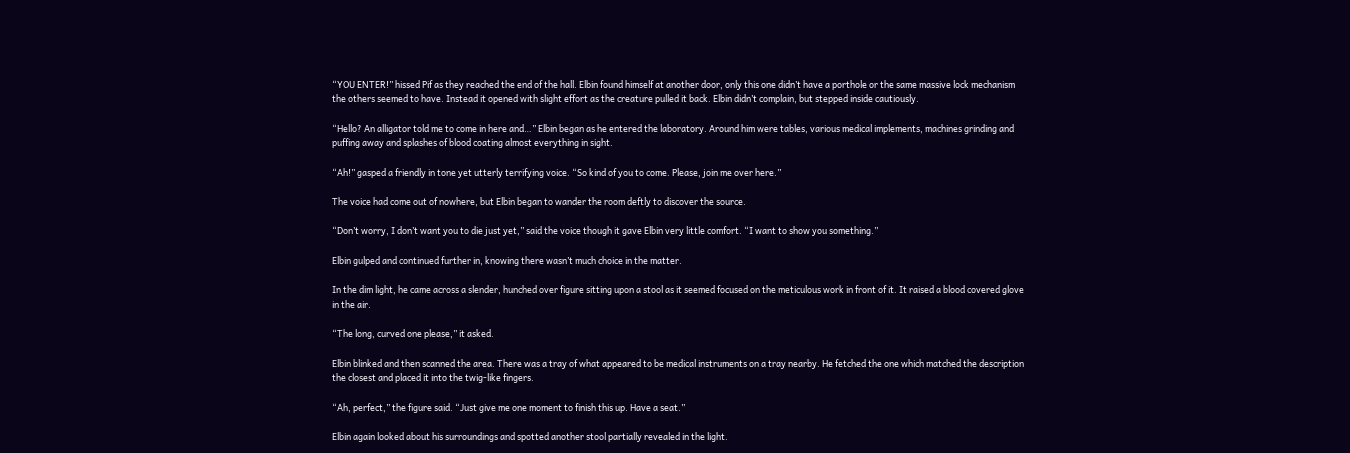“YOU ENTER!” hissed Pif as they reached the end of the hall. Elbin found himself at another door, only this one didn’t have a porthole or the same massive lock mechanism the others seemed to have. Instead it opened with slight effort as the creature pulled it back. Elbin didn’t complain, but stepped inside cautiously.

“Hello? An alligator told me to come in here and…” Elbin began as he entered the laboratory. Around him were tables, various medical implements, machines grinding and puffing away and splashes of blood coating almost everything in sight.

“Ah!” gasped a friendly in tone yet utterly terrifying voice. “So kind of you to come. Please, join me over here.”

The voice had come out of nowhere, but Elbin began to wander the room deftly to discover the source.

“Don’t worry, I don’t want you to die just yet,” said the voice though it gave Elbin very little comfort. “I want to show you something.”

Elbin gulped and continued further in, knowing there wasn’t much choice in the matter.

In the dim light, he came across a slender, hunched over figure sitting upon a stool as it seemed focused on the meticulous work in front of it. It raised a blood covered glove in the air.

“The long, curved one please,” it asked.

Elbin blinked and then scanned the area. There was a tray of what appeared to be medical instruments on a tray nearby. He fetched the one which matched the description the closest and placed it into the twig-like fingers.

“Ah, perfect,” the figure said. “Just give me one moment to finish this up. Have a seat.”

Elbin again looked about his surroundings and spotted another stool partially revealed in the light.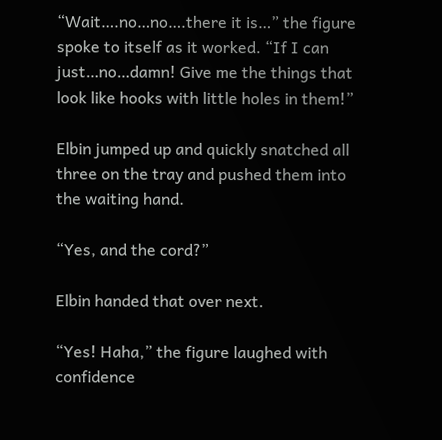“Wait….no…no….there it is…” the figure spoke to itself as it worked. “If I can just…no…damn! Give me the things that look like hooks with little holes in them!”

Elbin jumped up and quickly snatched all three on the tray and pushed them into the waiting hand.

“Yes, and the cord?”

Elbin handed that over next.

“Yes! Haha,” the figure laughed with confidence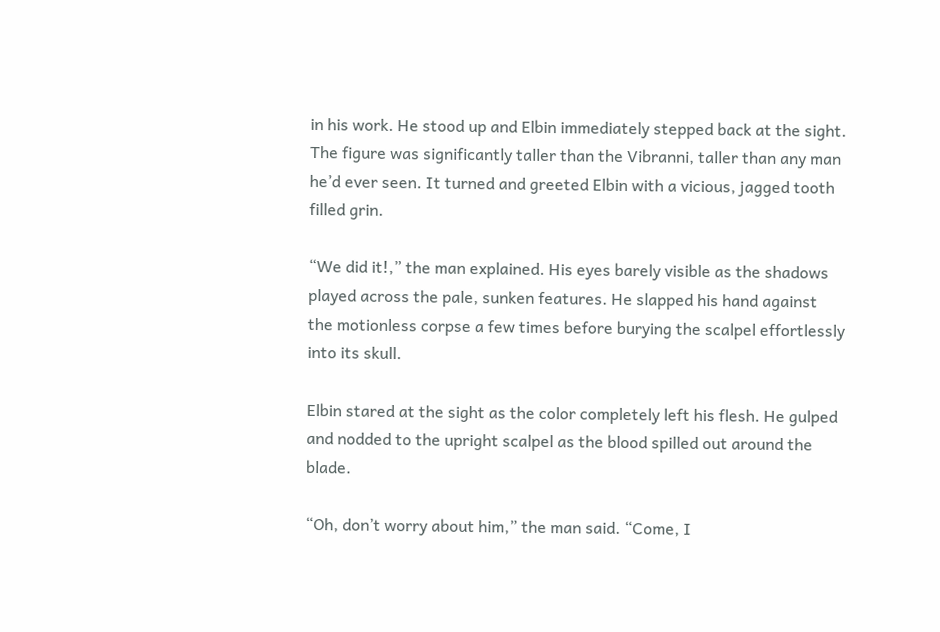in his work. He stood up and Elbin immediately stepped back at the sight. The figure was significantly taller than the Vibranni, taller than any man he’d ever seen. It turned and greeted Elbin with a vicious, jagged tooth filled grin.

“We did it!,” the man explained. His eyes barely visible as the shadows played across the pale, sunken features. He slapped his hand against the motionless corpse a few times before burying the scalpel effortlessly into its skull.

Elbin stared at the sight as the color completely left his flesh. He gulped and nodded to the upright scalpel as the blood spilled out around the blade.

“Oh, don’t worry about him,” the man said. “Come, I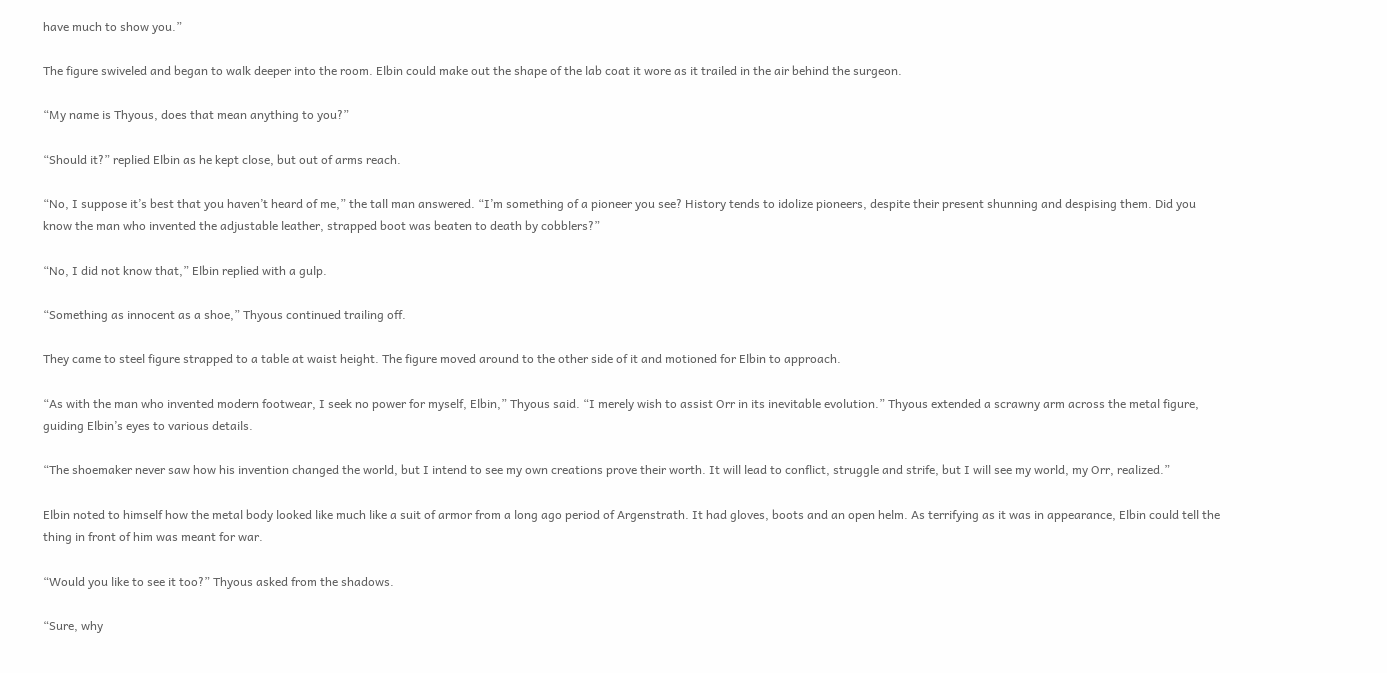have much to show you.”

The figure swiveled and began to walk deeper into the room. Elbin could make out the shape of the lab coat it wore as it trailed in the air behind the surgeon.

“My name is Thyous, does that mean anything to you?”

“Should it?” replied Elbin as he kept close, but out of arms reach.

“No, I suppose it’s best that you haven’t heard of me,” the tall man answered. “I’m something of a pioneer you see? History tends to idolize pioneers, despite their present shunning and despising them. Did you know the man who invented the adjustable leather, strapped boot was beaten to death by cobblers?”

“No, I did not know that,” Elbin replied with a gulp.

“Something as innocent as a shoe,” Thyous continued trailing off.

They came to steel figure strapped to a table at waist height. The figure moved around to the other side of it and motioned for Elbin to approach.

“As with the man who invented modern footwear, I seek no power for myself, Elbin,” Thyous said. “I merely wish to assist Orr in its inevitable evolution.” Thyous extended a scrawny arm across the metal figure, guiding Elbin’s eyes to various details.

“The shoemaker never saw how his invention changed the world, but I intend to see my own creations prove their worth. It will lead to conflict, struggle and strife, but I will see my world, my Orr, realized.”

Elbin noted to himself how the metal body looked like much like a suit of armor from a long ago period of Argenstrath. It had gloves, boots and an open helm. As terrifying as it was in appearance, Elbin could tell the thing in front of him was meant for war.

“Would you like to see it too?” Thyous asked from the shadows.

“Sure, why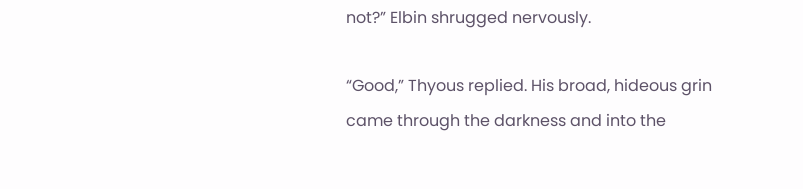not?” Elbin shrugged nervously.

“Good,” Thyous replied. His broad, hideous grin came through the darkness and into the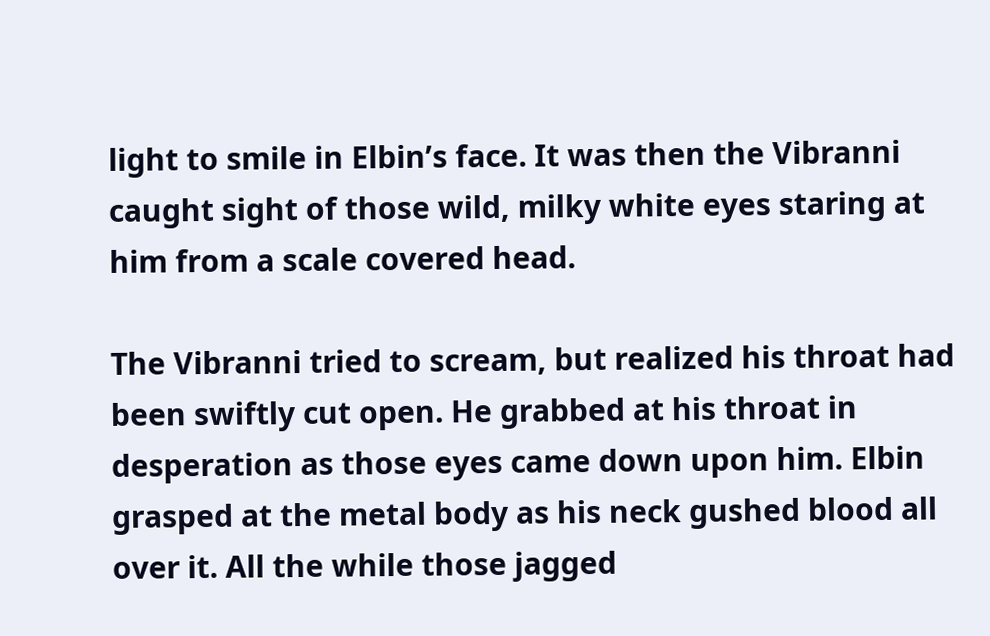light to smile in Elbin’s face. It was then the Vibranni caught sight of those wild, milky white eyes staring at him from a scale covered head.

The Vibranni tried to scream, but realized his throat had been swiftly cut open. He grabbed at his throat in desperation as those eyes came down upon him. Elbin grasped at the metal body as his neck gushed blood all over it. All the while those jagged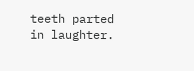teeth parted in laughter.